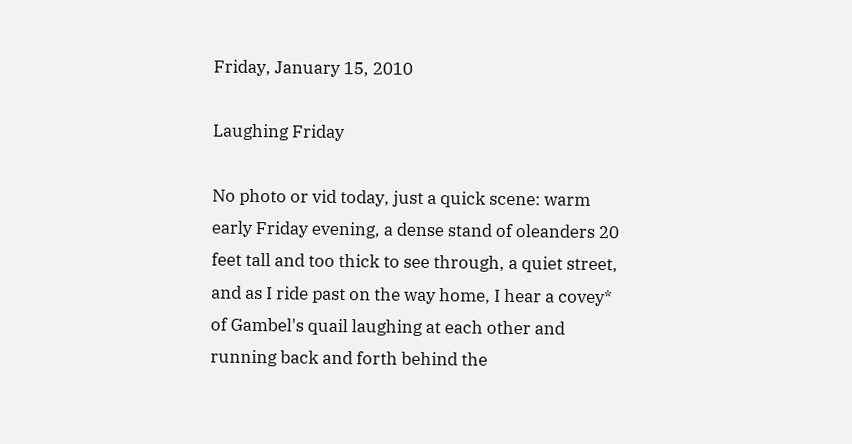Friday, January 15, 2010

Laughing Friday

No photo or vid today, just a quick scene: warm early Friday evening, a dense stand of oleanders 20 feet tall and too thick to see through, a quiet street, and as I ride past on the way home, I hear a covey* of Gambel's quail laughing at each other and running back and forth behind the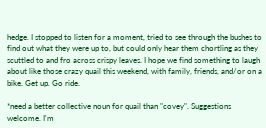hedge. I stopped to listen for a moment, tried to see through the bushes to find out what they were up to, but could only hear them chortling as they scuttled to and fro across crispy leaves. I hope we find something to laugh about like those crazy quail this weekend, with family, friends, and/or on a bike. Get up. Go ride.

*need a better collective noun for quail than "covey". Suggestions welcome. I'm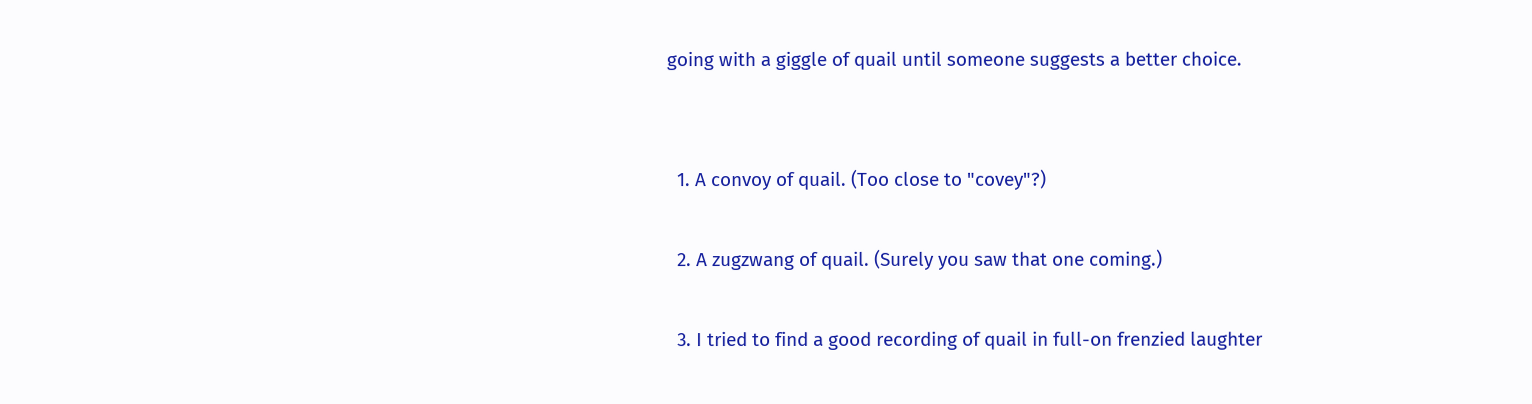going with a giggle of quail until someone suggests a better choice.


  1. A convoy of quail. (Too close to "covey"?)

  2. A zugzwang of quail. (Surely you saw that one coming.)

  3. I tried to find a good recording of quail in full-on frenzied laughter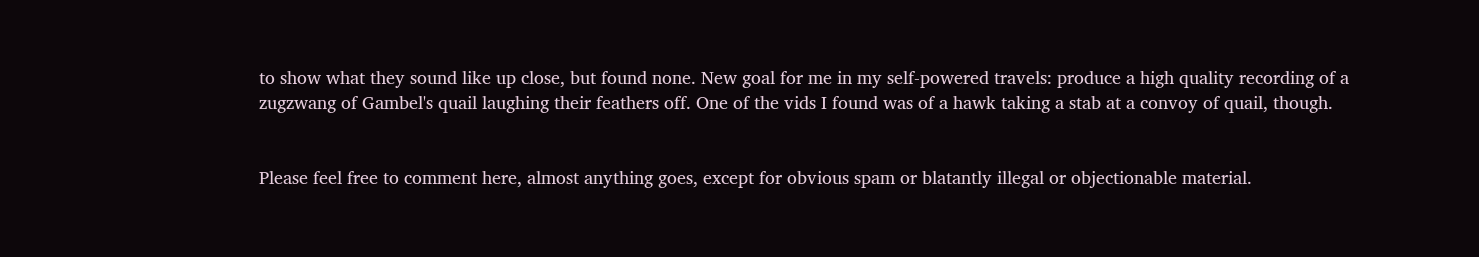to show what they sound like up close, but found none. New goal for me in my self-powered travels: produce a high quality recording of a zugzwang of Gambel's quail laughing their feathers off. One of the vids I found was of a hawk taking a stab at a convoy of quail, though.


Please feel free to comment here, almost anything goes, except for obvious spam or blatantly illegal or objectionable material.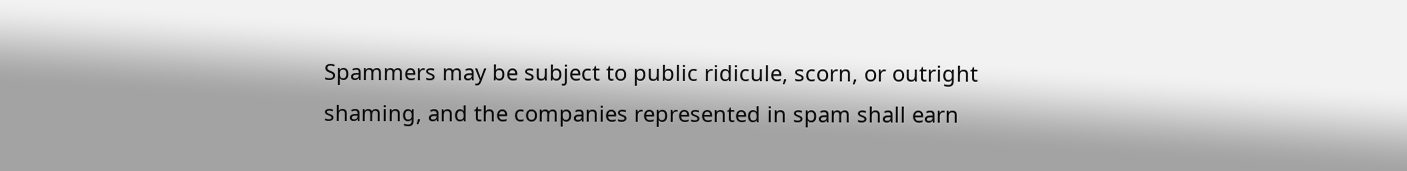Spammers may be subject to public ridicule, scorn, or outright shaming, and the companies represented in spam shall earn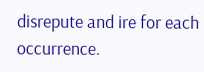disrepute and ire for each occurrence.